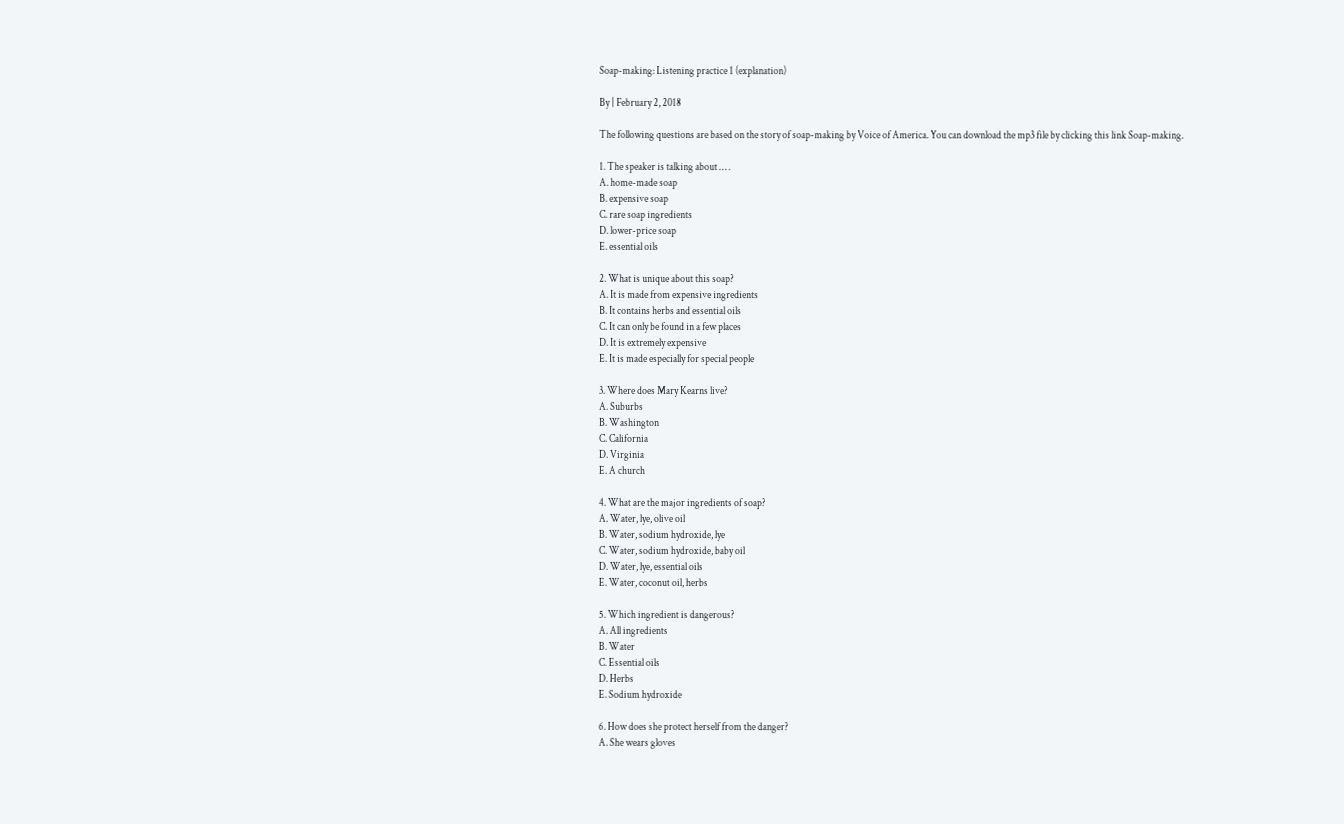Soap-making: Listening practice 1 (explanation)

By | February 2, 2018

The following questions are based on the story of soap-making by Voice of America. You can download the mp3 file by clicking this link Soap-making.

1. The speaker is talking about … .
A. home-made soap
B. expensive soap
C. rare soap ingredients
D. lower-price soap
E. essential oils

2. What is unique about this soap?
A. It is made from expensive ingredients
B. It contains herbs and essential oils
C. It can only be found in a few places
D. It is extremely expensive
E. It is made especially for special people

3. Where does Mary Kearns live?
A. Suburbs
B. Washington
C. California
D. Virginia
E. A church

4. What are the major ingredients of soap?
A. Water, lye, olive oil
B. Water, sodium hydroxide, lye
C. Water, sodium hydroxide, baby oil
D. Water, lye, essential oils
E. Water, coconut oil, herbs

5. Which ingredient is dangerous?
A. All ingredients
B. Water
C. Essential oils
D. Herbs
E. Sodium hydroxide

6. How does she protect herself from the danger?
A. She wears gloves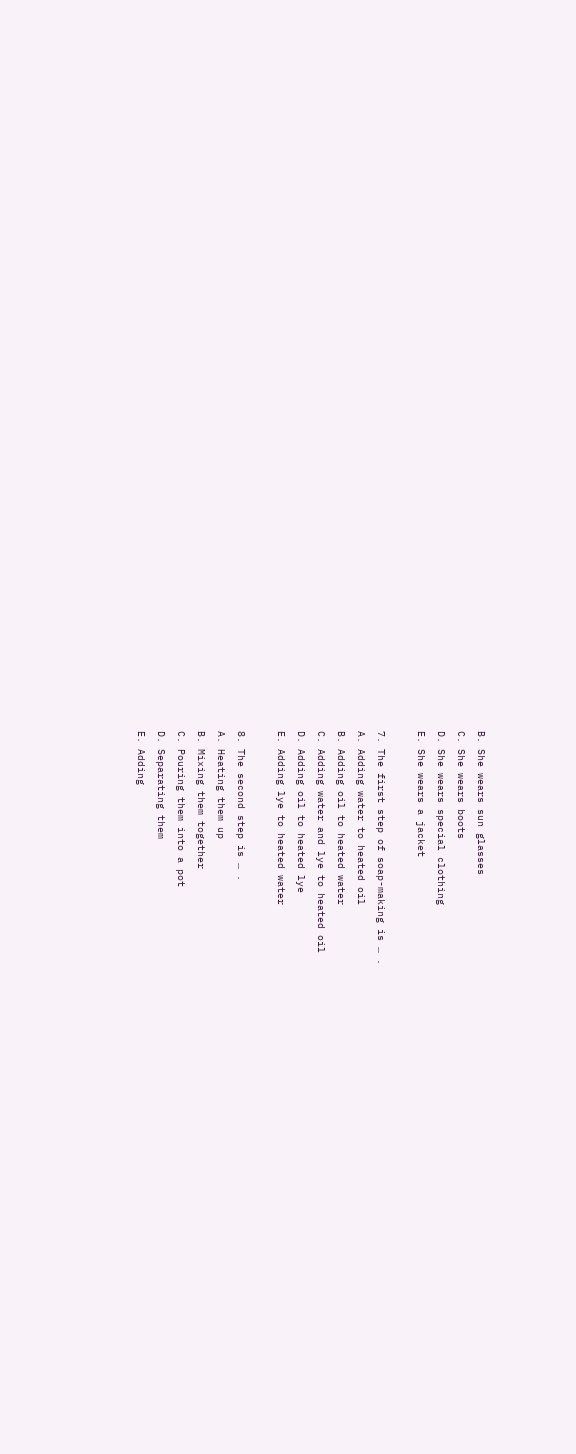B. She wears sun glasses
C. She wears boots
D. She wears special clothing
E. She wears a jacket

7. The first step of soap-making is … .
A. Adding water to heated oil
B. Adding oil to heated water
C. Adding water and lye to heated oil
D. Adding oil to heated lye
E. Adding lye to heated water

8. The second step is … .
A. Heating them up
B. Mixing them together
C. Pouring them into a pot
D. Separating them
E. Adding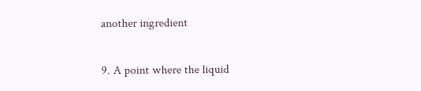another ingredient

9. A point where the liquid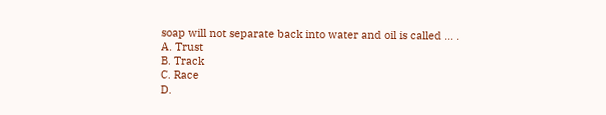soap will not separate back into water and oil is called … .
A. Trust
B. Track
C. Race
D.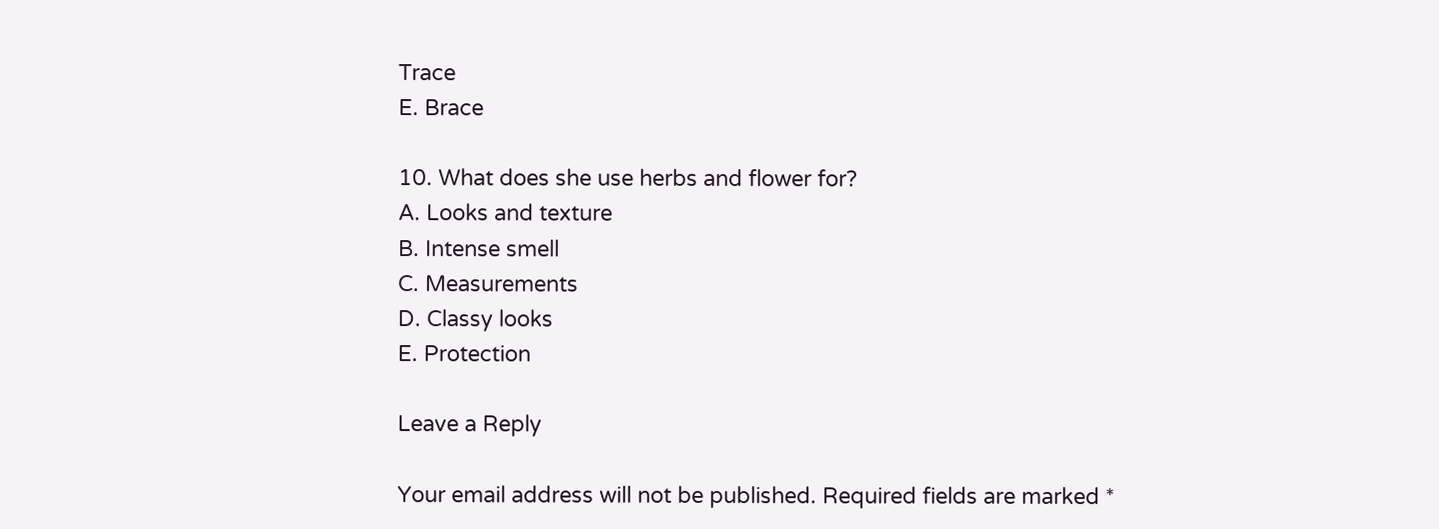Trace
E. Brace

10. What does she use herbs and flower for?
A. Looks and texture
B. Intense smell
C. Measurements
D. Classy looks
E. Protection

Leave a Reply

Your email address will not be published. Required fields are marked *